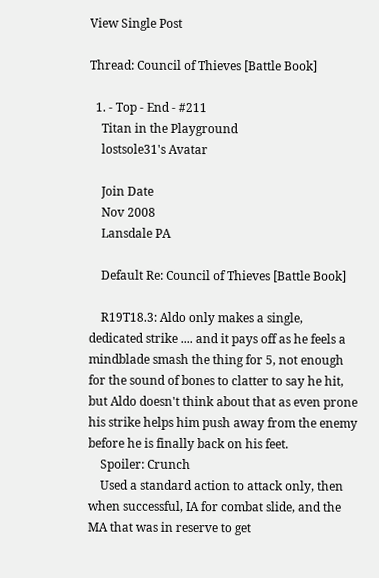View Single Post

Thread: Council of Thieves [Battle Book]

  1. - Top - End - #211
    Titan in the Playground
    lostsole31's Avatar

    Join Date
    Nov 2008
    Lansdale PA

    Default Re: Council of Thieves [Battle Book]

    R19T18.3: Aldo only makes a single, dedicated strike .... and it pays off as he feels a mindblade smash the thing for 5, not enough for the sound of bones to clatter to say he hit, but Aldo doesn't think about that as even prone his strike helps him push away from the enemy before he is finally back on his feet.
    Spoiler: Crunch
    Used a standard action to attack only, then when successful, IA for combat slide, and the MA that was in reserve to get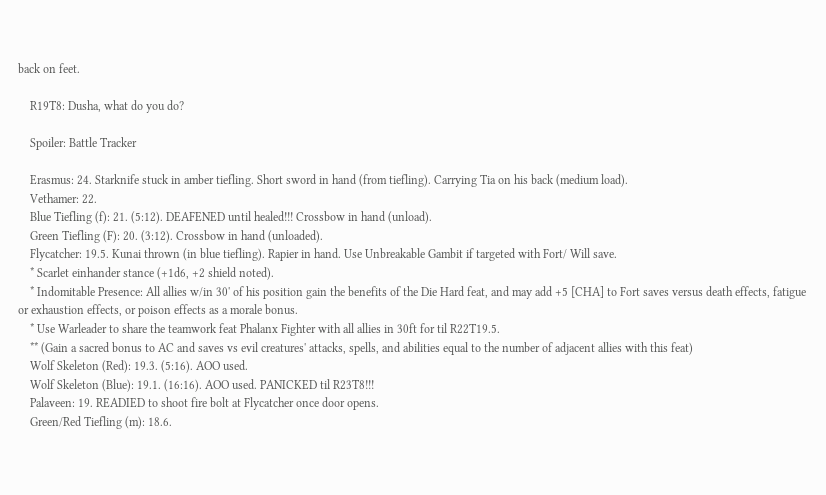back on feet.

    R19T8: Dusha, what do you do?

    Spoiler: Battle Tracker

    Erasmus: 24. Starknife stuck in amber tiefling. Short sword in hand (from tiefling). Carrying Tia on his back (medium load).
    Vethamer: 22.
    Blue Tiefling (f): 21. (5:12). DEAFENED until healed!!! Crossbow in hand (unload).
    Green Tiefling (F): 20. (3:12). Crossbow in hand (unloaded).
    Flycatcher: 19.5. Kunai thrown (in blue tiefling). Rapier in hand. Use Unbreakable Gambit if targeted with Fort/ Will save.
    * Scarlet einhander stance (+1d6, +2 shield noted).
    * Indomitable Presence: All allies w/in 30' of his position gain the benefits of the Die Hard feat, and may add +5 [CHA] to Fort saves versus death effects, fatigue or exhaustion effects, or poison effects as a morale bonus.
    * Use Warleader to share the teamwork feat Phalanx Fighter with all allies in 30ft for til R22T19.5.
    ** (Gain a sacred bonus to AC and saves vs evil creatures' attacks, spells, and abilities equal to the number of adjacent allies with this feat)
    Wolf Skeleton (Red): 19.3. (5:16). AOO used.
    Wolf Skeleton (Blue): 19.1. (16:16). AOO used. PANICKED til R23T8!!!
    Palaveen: 19. READIED to shoot fire bolt at Flycatcher once door opens.
    Green/Red Tiefling (m): 18.6.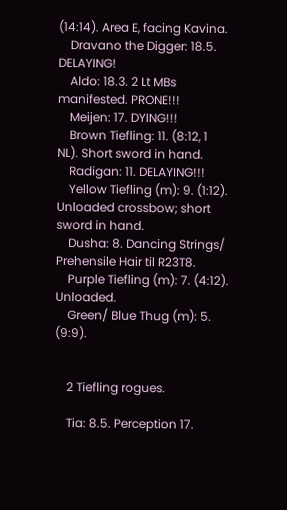(14:14). Area E, facing Kavina.
    Dravano the Digger: 18.5. DELAYING!
    Aldo: 18.3. 2 Lt MBs manifested. PRONE!!!
    Meijen: 17. DYING!!!
    Brown Tiefling: 11. (8:12, 1 NL). Short sword in hand.
    Radigan: 11. DELAYING!!!
    Yellow Tiefling (m): 9. (1:12). Unloaded crossbow; short sword in hand.
    Dusha: 8. Dancing Strings/ Prehensile Hair til R23T8.
    Purple Tiefling (m): 7. (4:12). Unloaded.
    Green/ Blue Thug (m): 5. (9:9).


    2 Tiefling rogues.

    Tia: 8.5. Perception 17.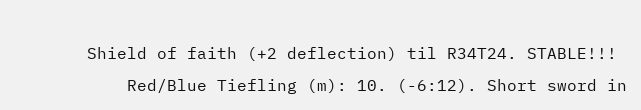Shield of faith (+2 deflection) til R34T24. STABLE!!!
    Red/Blue Tiefling (m): 10. (-6:12). Short sword in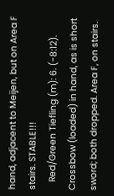hand, adjacent to Meijen, but on Area F stairs. STABLE!!!
    Red/Green Tiefling (m): 6. (-8:12). Crossbow (loaded) in hand, as is short sword; both dropped. Area F, on stairs.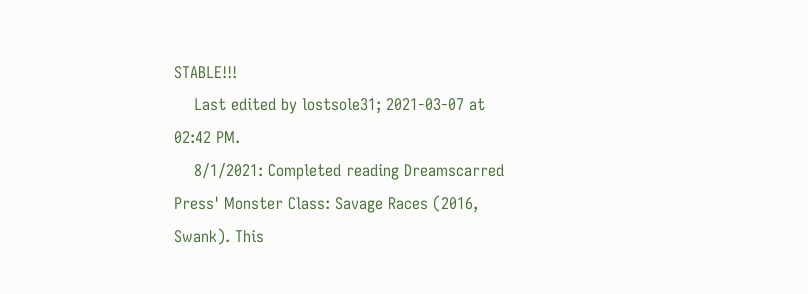STABLE!!!
    Last edited by lostsole31; 2021-03-07 at 02:42 PM.
    8/1/2021: Completed reading Dreamscarred Press' Monster Class: Savage Races (2016, Swank). This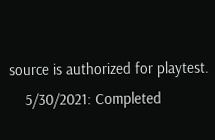source is authorized for playtest.
    5/30/2021: Completed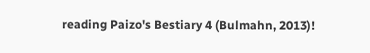reading Paizo's Bestiary 4 (Bulmahn, 2013)!